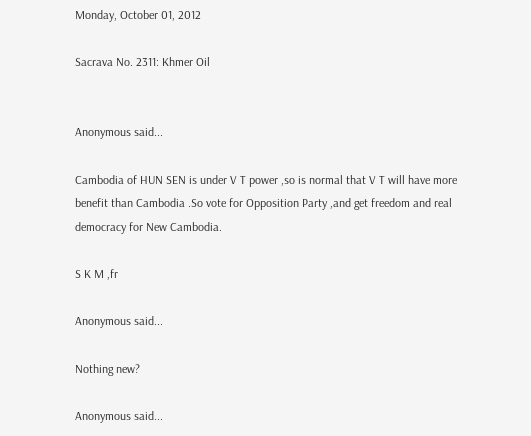Monday, October 01, 2012

Sacrava No. 2311: Khmer Oil


Anonymous said...

Cambodia of HUN SEN is under V T power ,so is normal that V T will have more benefit than Cambodia .So vote for Opposition Party ,and get freedom and real democracy for New Cambodia.

S K M ,fr

Anonymous said...

Nothing new?

Anonymous said...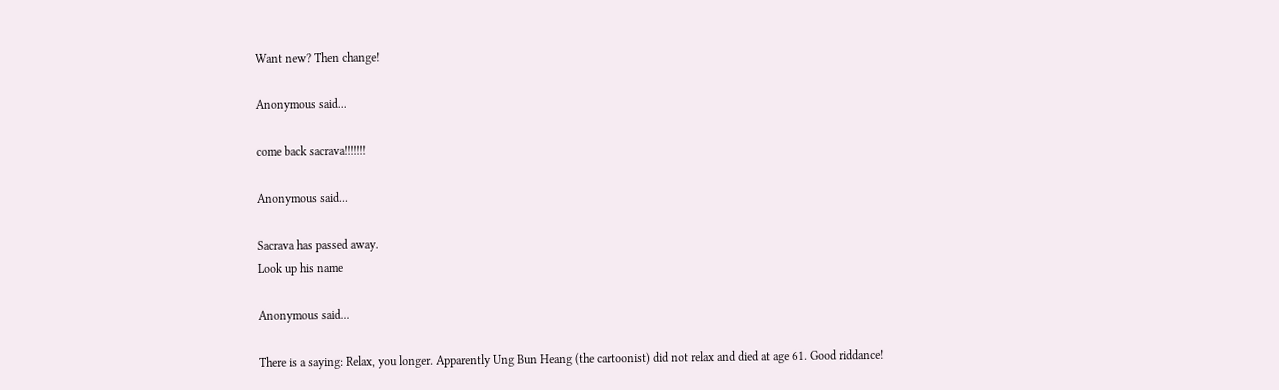Want new? Then change!

Anonymous said...

come back sacrava!!!!!!!

Anonymous said...

Sacrava has passed away.
Look up his name

Anonymous said...

There is a saying: Relax, you longer. Apparently Ung Bun Heang (the cartoonist) did not relax and died at age 61. Good riddance!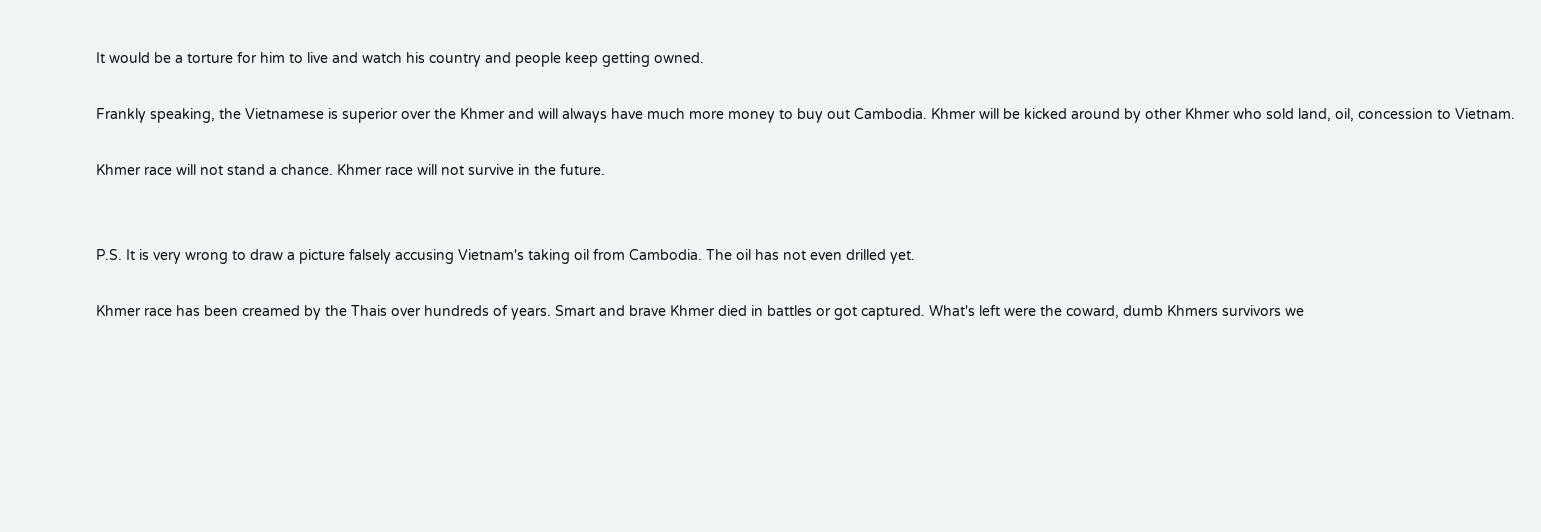It would be a torture for him to live and watch his country and people keep getting owned.

Frankly speaking, the Vietnamese is superior over the Khmer and will always have much more money to buy out Cambodia. Khmer will be kicked around by other Khmer who sold land, oil, concession to Vietnam.

Khmer race will not stand a chance. Khmer race will not survive in the future.


P.S. It is very wrong to draw a picture falsely accusing Vietnam's taking oil from Cambodia. The oil has not even drilled yet.

Khmer race has been creamed by the Thais over hundreds of years. Smart and brave Khmer died in battles or got captured. What's left were the coward, dumb Khmers survivors we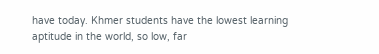have today. Khmer students have the lowest learning aptitude in the world, so low, far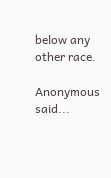below any other race.

Anonymous said...